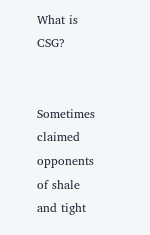What is CSG?


Sometimes claimed opponents of shale and tight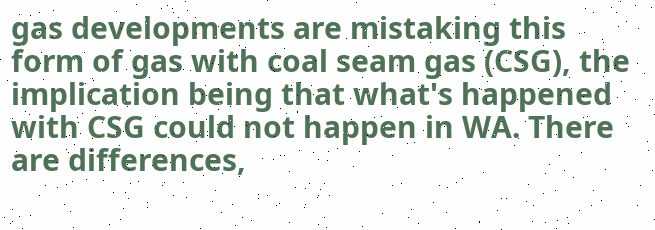gas developments are mistaking this form of gas with coal seam gas (CSG), the implication being that what's happened with CSG could not happen in WA. There are differences,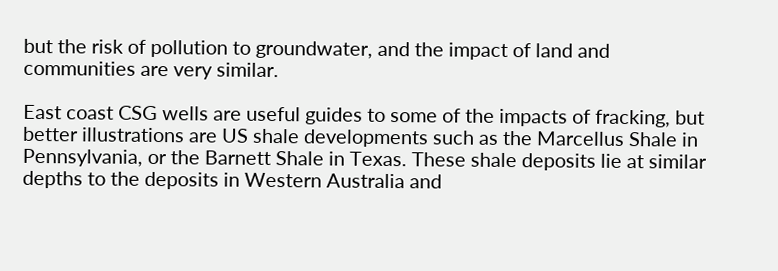but the risk of pollution to groundwater, and the impact of land and communities are very similar.

East coast CSG wells are useful guides to some of the impacts of fracking, but better illustrations are US shale developments such as the Marcellus Shale in Pennsylvania, or the Barnett Shale in Texas. These shale deposits lie at similar depths to the deposits in Western Australia and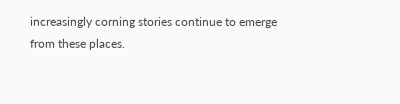increasingly corning stories continue to emerge from these places.